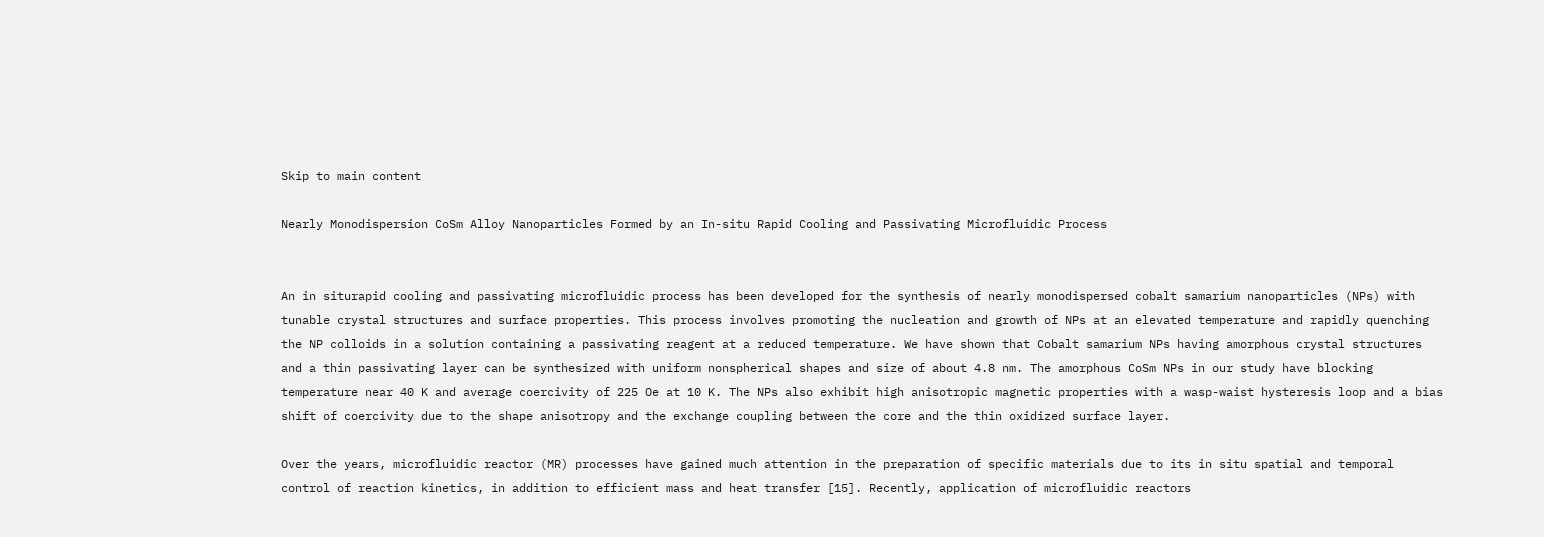Skip to main content

Nearly Monodispersion CoSm Alloy Nanoparticles Formed by an In-situ Rapid Cooling and Passivating Microfluidic Process


An in siturapid cooling and passivating microfluidic process has been developed for the synthesis of nearly monodispersed cobalt samarium nanoparticles (NPs) with tunable crystal structures and surface properties. This process involves promoting the nucleation and growth of NPs at an elevated temperature and rapidly quenching the NP colloids in a solution containing a passivating reagent at a reduced temperature. We have shown that Cobalt samarium NPs having amorphous crystal structures and a thin passivating layer can be synthesized with uniform nonspherical shapes and size of about 4.8 nm. The amorphous CoSm NPs in our study have blocking temperature near 40 K and average coercivity of 225 Oe at 10 K. The NPs also exhibit high anisotropic magnetic properties with a wasp-waist hysteresis loop and a bias shift of coercivity due to the shape anisotropy and the exchange coupling between the core and the thin oxidized surface layer.

Over the years, microfluidic reactor (MR) processes have gained much attention in the preparation of specific materials due to its in situ spatial and temporal control of reaction kinetics, in addition to efficient mass and heat transfer [15]. Recently, application of microfluidic reactors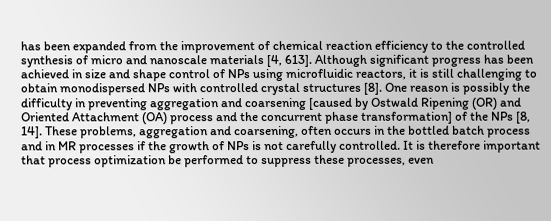has been expanded from the improvement of chemical reaction efficiency to the controlled synthesis of micro and nanoscale materials [4, 613]. Although significant progress has been achieved in size and shape control of NPs using microfluidic reactors, it is still challenging to obtain monodispersed NPs with controlled crystal structures [8]. One reason is possibly the difficulty in preventing aggregation and coarsening [caused by Ostwald Ripening (OR) and Oriented Attachment (OA) process and the concurrent phase transformation] of the NPs [8, 14]. These problems, aggregation and coarsening, often occurs in the bottled batch process and in MR processes if the growth of NPs is not carefully controlled. It is therefore important that process optimization be performed to suppress these processes, even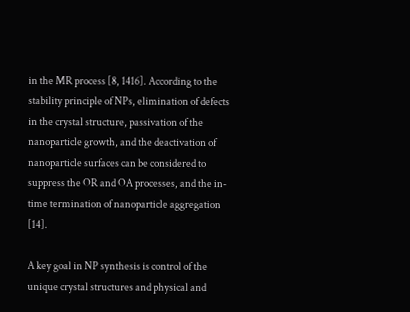in the MR process [8, 1416]. According to the stability principle of NPs, elimination of defects in the crystal structure, passivation of the nanoparticle growth, and the deactivation of nanoparticle surfaces can be considered to suppress the OR and OA processes, and the in-time termination of nanoparticle aggregation [14].

A key goal in NP synthesis is control of the unique crystal structures and physical and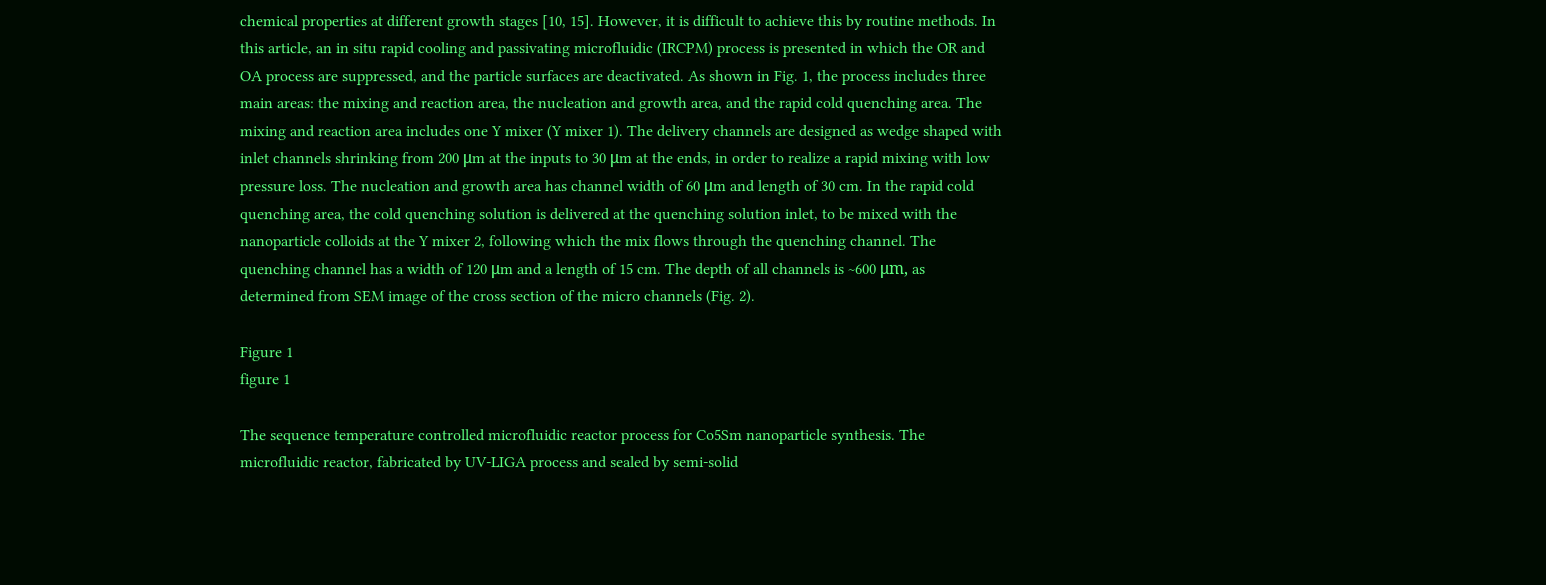chemical properties at different growth stages [10, 15]. However, it is difficult to achieve this by routine methods. In this article, an in situ rapid cooling and passivating microfluidic (IRCPM) process is presented in which the OR and OA process are suppressed, and the particle surfaces are deactivated. As shown in Fig. 1, the process includes three main areas: the mixing and reaction area, the nucleation and growth area, and the rapid cold quenching area. The mixing and reaction area includes one Y mixer (Y mixer 1). The delivery channels are designed as wedge shaped with inlet channels shrinking from 200 μm at the inputs to 30 μm at the ends, in order to realize a rapid mixing with low pressure loss. The nucleation and growth area has channel width of 60 μm and length of 30 cm. In the rapid cold quenching area, the cold quenching solution is delivered at the quenching solution inlet, to be mixed with the nanoparticle colloids at the Y mixer 2, following which the mix flows through the quenching channel. The quenching channel has a width of 120 μm and a length of 15 cm. The depth of all channels is ~600 μm, as determined from SEM image of the cross section of the micro channels (Fig. 2).

Figure 1
figure 1

The sequence temperature controlled microfluidic reactor process for Co5Sm nanoparticle synthesis. The microfluidic reactor, fabricated by UV-LIGA process and sealed by semi-solid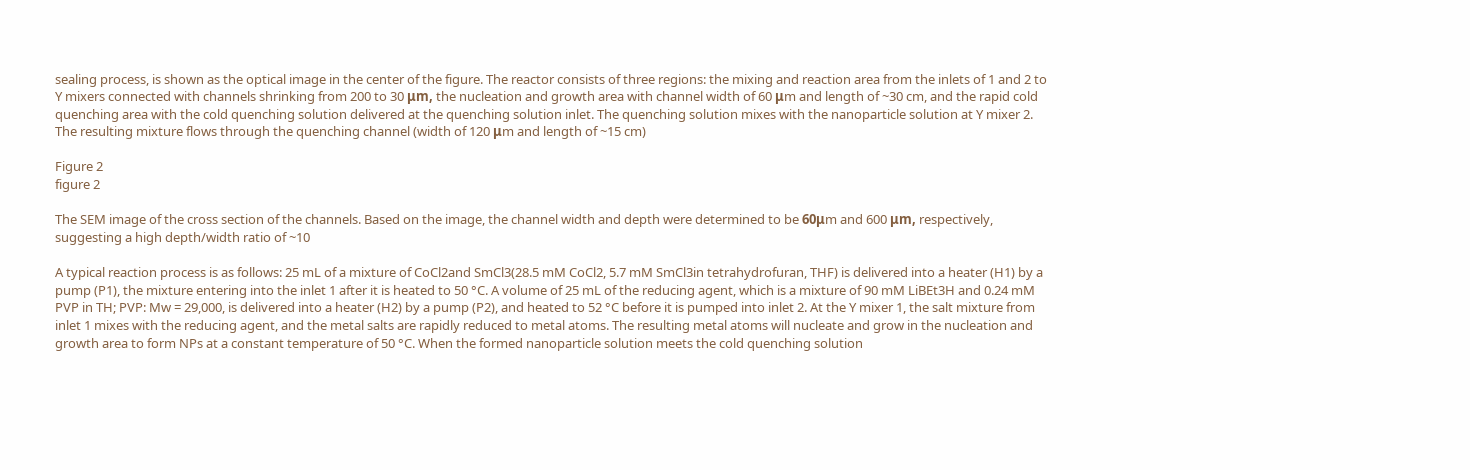sealing process, is shown as the optical image in the center of the figure. The reactor consists of three regions: the mixing and reaction area from the inlets of 1 and 2 to Y mixers connected with channels shrinking from 200 to 30 μm, the nucleation and growth area with channel width of 60 μm and length of ~30 cm, and the rapid cold quenching area with the cold quenching solution delivered at the quenching solution inlet. The quenching solution mixes with the nanoparticle solution at Y mixer 2. The resulting mixture flows through the quenching channel (width of 120 μm and length of ~15 cm)

Figure 2
figure 2

The SEM image of the cross section of the channels. Based on the image, the channel width and depth were determined to be 60μm and 600 μm, respectively, suggesting a high depth/width ratio of ~10

A typical reaction process is as follows: 25 mL of a mixture of CoCl2and SmCl3(28.5 mM CoCl2, 5.7 mM SmCl3in tetrahydrofuran, THF) is delivered into a heater (H1) by a pump (P1), the mixture entering into the inlet 1 after it is heated to 50 °C. A volume of 25 mL of the reducing agent, which is a mixture of 90 mM LiBEt3H and 0.24 mM PVP in TH; PVP: Mw = 29,000, is delivered into a heater (H2) by a pump (P2), and heated to 52 °C before it is pumped into inlet 2. At the Y mixer 1, the salt mixture from inlet 1 mixes with the reducing agent, and the metal salts are rapidly reduced to metal atoms. The resulting metal atoms will nucleate and grow in the nucleation and growth area to form NPs at a constant temperature of 50 °C. When the formed nanoparticle solution meets the cold quenching solution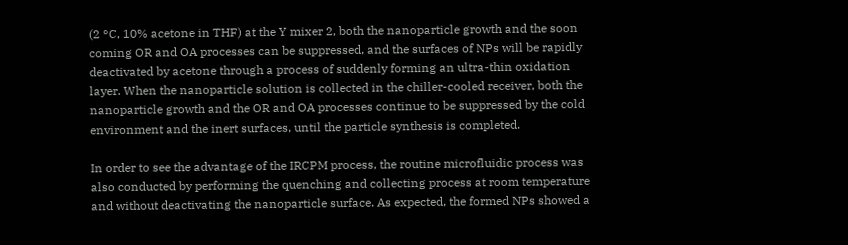(2 °C, 10% acetone in THF) at the Y mixer 2, both the nanoparticle growth and the soon coming OR and OA processes can be suppressed, and the surfaces of NPs will be rapidly deactivated by acetone through a process of suddenly forming an ultra-thin oxidation layer. When the nanoparticle solution is collected in the chiller-cooled receiver, both the nanoparticle growth and the OR and OA processes continue to be suppressed by the cold environment and the inert surfaces, until the particle synthesis is completed.

In order to see the advantage of the IRCPM process, the routine microfluidic process was also conducted by performing the quenching and collecting process at room temperature and without deactivating the nanoparticle surface. As expected, the formed NPs showed a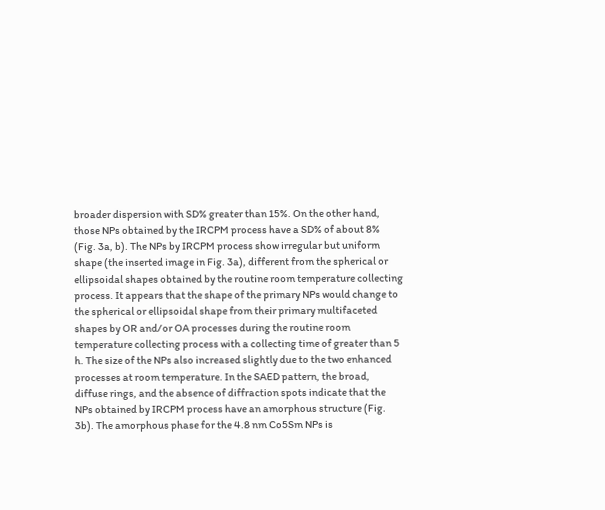broader dispersion with SD% greater than 15%. On the other hand, those NPs obtained by the IRCPM process have a SD% of about 8% (Fig. 3a, b). The NPs by IRCPM process show irregular but uniform shape (the inserted image in Fig. 3a), different from the spherical or ellipsoidal shapes obtained by the routine room temperature collecting process. It appears that the shape of the primary NPs would change to the spherical or ellipsoidal shape from their primary multifaceted shapes by OR and/or OA processes during the routine room temperature collecting process with a collecting time of greater than 5 h. The size of the NPs also increased slightly due to the two enhanced processes at room temperature. In the SAED pattern, the broad, diffuse rings, and the absence of diffraction spots indicate that the NPs obtained by IRCPM process have an amorphous structure (Fig. 3b). The amorphous phase for the 4.8 nm Co5Sm NPs is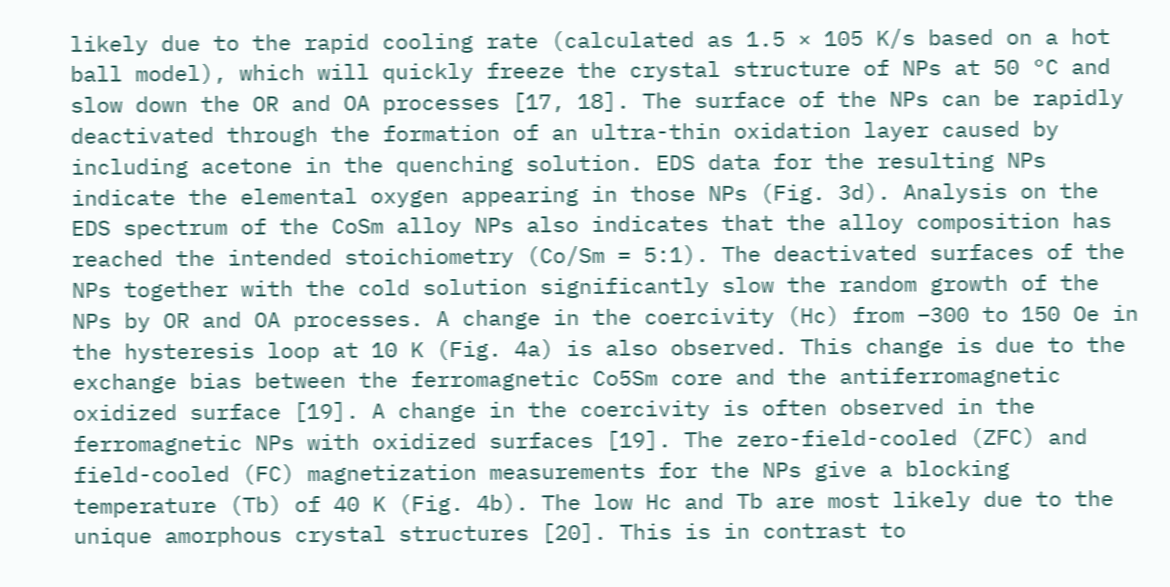likely due to the rapid cooling rate (calculated as 1.5 × 105 K/s based on a hot ball model), which will quickly freeze the crystal structure of NPs at 50 °C and slow down the OR and OA processes [17, 18]. The surface of the NPs can be rapidly deactivated through the formation of an ultra-thin oxidation layer caused by including acetone in the quenching solution. EDS data for the resulting NPs indicate the elemental oxygen appearing in those NPs (Fig. 3d). Analysis on the EDS spectrum of the CoSm alloy NPs also indicates that the alloy composition has reached the intended stoichiometry (Co/Sm = 5:1). The deactivated surfaces of the NPs together with the cold solution significantly slow the random growth of the NPs by OR and OA processes. A change in the coercivity (Hc) from −300 to 150 Oe in the hysteresis loop at 10 K (Fig. 4a) is also observed. This change is due to the exchange bias between the ferromagnetic Co5Sm core and the antiferromagnetic oxidized surface [19]. A change in the coercivity is often observed in the ferromagnetic NPs with oxidized surfaces [19]. The zero-field-cooled (ZFC) and field-cooled (FC) magnetization measurements for the NPs give a blocking temperature (Tb) of 40 K (Fig. 4b). The low Hc and Tb are most likely due to the unique amorphous crystal structures [20]. This is in contrast to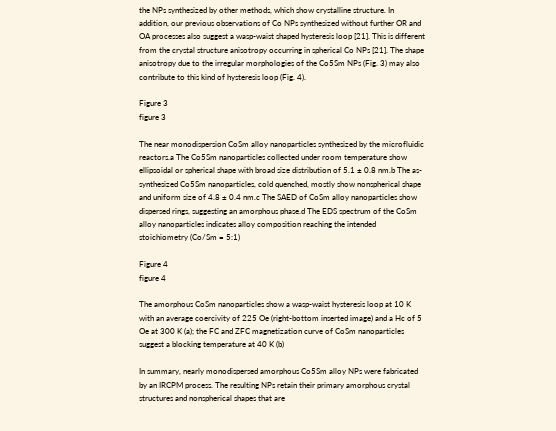the NPs synthesized by other methods, which show crystalline structure. In addition, our previous observations of Co NPs synthesized without further OR and OA processes also suggest a wasp-waist shaped hysteresis loop [21]. This is different from the crystal structure anisotropy occurring in spherical Co NPs [21]. The shape anisotropy due to the irregular morphologies of the Co5Sm NPs (Fig. 3) may also contribute to this kind of hysteresis loop (Fig. 4).

Figure 3
figure 3

The near monodispersion CoSm alloy nanoparticles synthesized by the microfluidic reactors.a The Co5Sm nanoparticles collected under room temperature show ellipsoidal or spherical shape with broad size distribution of 5.1 ± 0.8 nm.b The as-synthesized Co5Sm nanoparticles, cold quenched, mostly show nonspherical shape and uniform size of 4.8 ± 0.4 nm.c The SAED of CoSm alloy nanoparticles show dispersed rings, suggesting an amorphous phase.d The EDS spectrum of the CoSm alloy nanoparticles indicates alloy composition reaching the intended stoichiometry (Co/Sm = 5:1)

Figure 4
figure 4

The amorphous CoSm nanoparticles show a wasp-waist hysteresis loop at 10 K with an average coercivity of 225 Oe (right-bottom inserted image) and a Hc of 5 Oe at 300 K (a); the FC and ZFC magnetization curve of CoSm nanoparticles suggest a blocking temperature at 40 K (b)

In summary, nearly monodispersed amorphous Co5Sm alloy NPs were fabricated by an IRCPM process. The resulting NPs retain their primary amorphous crystal structures and nonspherical shapes that are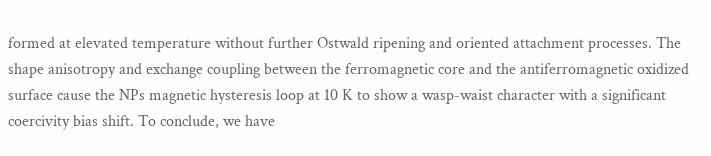formed at elevated temperature without further Ostwald ripening and oriented attachment processes. The shape anisotropy and exchange coupling between the ferromagnetic core and the antiferromagnetic oxidized surface cause the NPs magnetic hysteresis loop at 10 K to show a wasp-waist character with a significant coercivity bias shift. To conclude, we have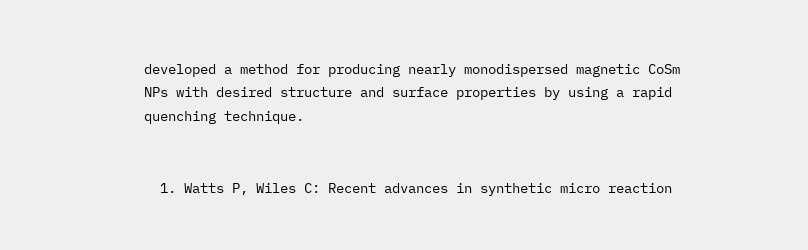developed a method for producing nearly monodispersed magnetic CoSm NPs with desired structure and surface properties by using a rapid quenching technique.


  1. Watts P, Wiles C: Recent advances in synthetic micro reaction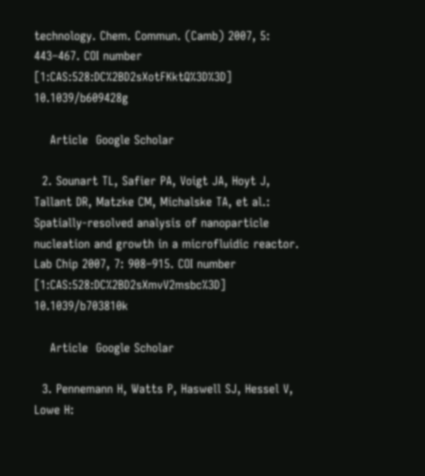technology. Chem. Commun. (Camb) 2007, 5: 443–467. COI number [1:CAS:528:DC%2BD2sXotFKktQ%3D%3D] 10.1039/b609428g

    Article  Google Scholar

  2. Sounart TL, Safier PA, Voigt JA, Hoyt J, Tallant DR, Matzke CM, Michalske TA, et al.: Spatially-resolved analysis of nanoparticle nucleation and growth in a microfluidic reactor. Lab Chip 2007, 7: 908–915. COI number [1:CAS:528:DC%2BD2sXmvV2msbc%3D] 10.1039/b703810k

    Article  Google Scholar

  3. Pennemann H, Watts P, Haswell SJ, Hessel V, Lowe H: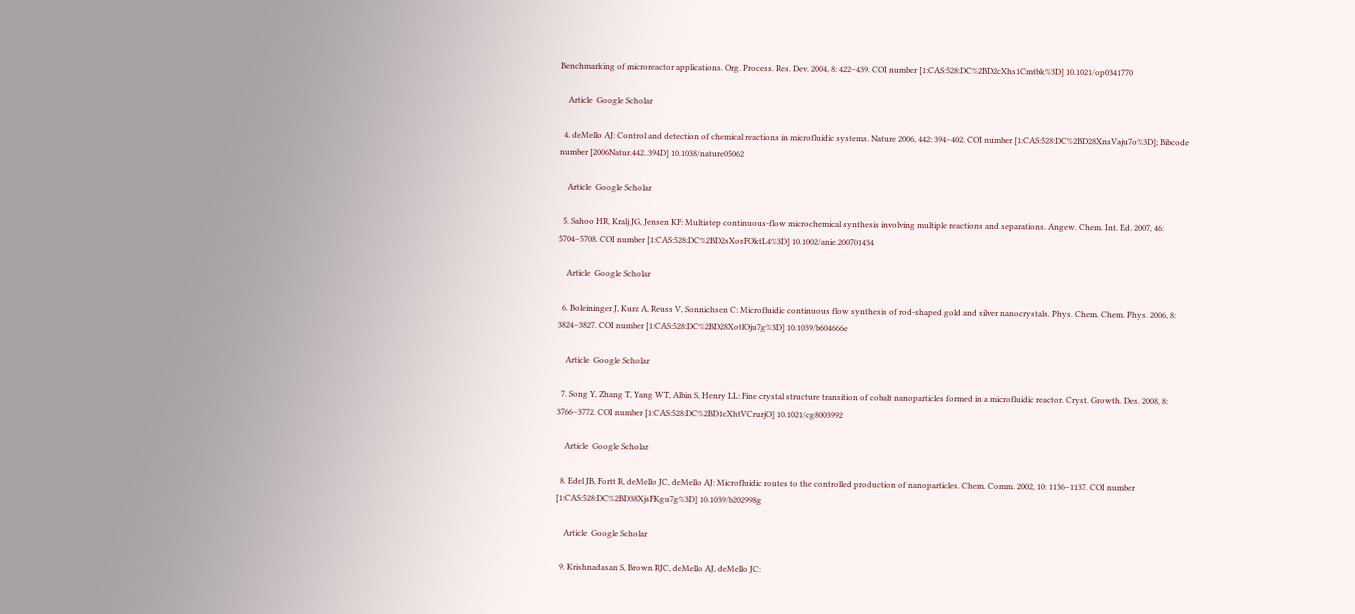Benchmarking of microreactor applications. Org. Process. Res. Dev. 2004, 8: 422–439. COI number [1:CAS:528:DC%2BD2cXhs1Cmtbk%3D] 10.1021/op0341770

    Article  Google Scholar

  4. deMello AJ: Control and detection of chemical reactions in microfluidic systems. Nature 2006, 442: 394–402. COI number [1:CAS:528:DC%2BD28XnsVaju7o%3D]; Bibcode number [2006Natur.442..394D] 10.1038/nature05062

    Article  Google Scholar

  5. Sahoo HR, Kralj JG, Jensen KF: Multistep continuous-flow microchemical synthesis involving multiple reactions and separations. Angew. Chem. Int. Ed. 2007, 46: 5704–5708. COI number [1:CAS:528:DC%2BD2sXosFOktL4%3D] 10.1002/anie.200701434

    Article  Google Scholar

  6. Boleininger J, Kurz A, Reuss V, Sonnichsen C: Microfluidic continuous flow synthesis of rod-shaped gold and silver nanocrystals. Phys. Chem. Chem. Phys. 2006, 8: 3824–3827. COI number [1:CAS:528:DC%2BD28XotlOju7g%3D] 10.1039/b604666e

    Article  Google Scholar

  7. Song Y, Zhang T, Yang WT, Albin S, Henry LL: Fine crystal structure transition of cobalt nanoparticles formed in a microfluidic reactor. Cryst. Growth. Des. 2008, 8: 3766–3772. COI number [1:CAS:528:DC%2BD1cXhtVCrurjO] 10.1021/cg8003992

    Article  Google Scholar

  8. Edel JB, Fortt R, deMello JC, deMello AJ: Microfluidic routes to the controlled production of nanoparticles. Chem. Comm. 2002, 10: 1136–1137. COI number [1:CAS:528:DC%2BD38XjsFKgu7g%3D] 10.1039/b202998g

    Article  Google Scholar

  9. Krishnadasan S, Brown RJC, deMello AJ, deMello JC: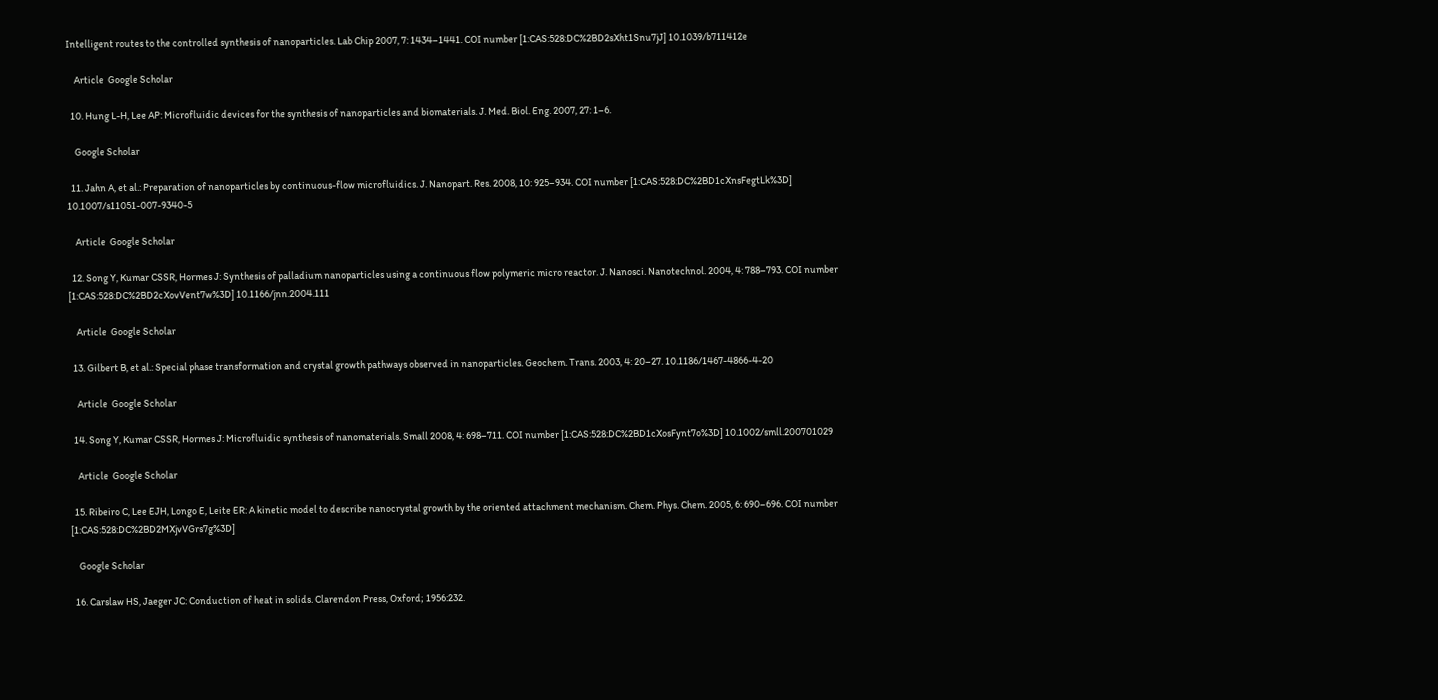Intelligent routes to the controlled synthesis of nanoparticles. Lab Chip 2007, 7: 1434–1441. COI number [1:CAS:528:DC%2BD2sXht1Snu7jJ] 10.1039/b711412e

    Article  Google Scholar

  10. Hung L-H, Lee AP: Microfluidic devices for the synthesis of nanoparticles and biomaterials. J. Med. Biol. Eng. 2007, 27: 1–6.

    Google Scholar

  11. Jahn A, et al.: Preparation of nanoparticles by continuous-flow microfluidics. J. Nanopart. Res. 2008, 10: 925–934. COI number [1:CAS:528:DC%2BD1cXnsFegtLk%3D] 10.1007/s11051-007-9340-5

    Article  Google Scholar

  12. Song Y, Kumar CSSR, Hormes J: Synthesis of palladium nanoparticles using a continuous flow polymeric micro reactor. J. Nanosci. Nanotechnol. 2004, 4: 788–793. COI number [1:CAS:528:DC%2BD2cXovVent7w%3D] 10.1166/jnn.2004.111

    Article  Google Scholar

  13. Gilbert B, et al.: Special phase transformation and crystal growth pathways observed in nanoparticles. Geochem. Trans. 2003, 4: 20–27. 10.1186/1467-4866-4-20

    Article  Google Scholar

  14. Song Y, Kumar CSSR, Hormes J: Microfluidic synthesis of nanomaterials. Small 2008, 4: 698–711. COI number [1:CAS:528:DC%2BD1cXosFynt7o%3D] 10.1002/smll.200701029

    Article  Google Scholar

  15. Ribeiro C, Lee EJH, Longo E, Leite ER: A kinetic model to describe nanocrystal growth by the oriented attachment mechanism. Chem. Phys. Chem. 2005, 6: 690–696. COI number [1:CAS:528:DC%2BD2MXjvVGrs7g%3D]

    Google Scholar

  16. Carslaw HS, Jaeger JC: Conduction of heat in solids. Clarendon Press, Oxford; 1956:232.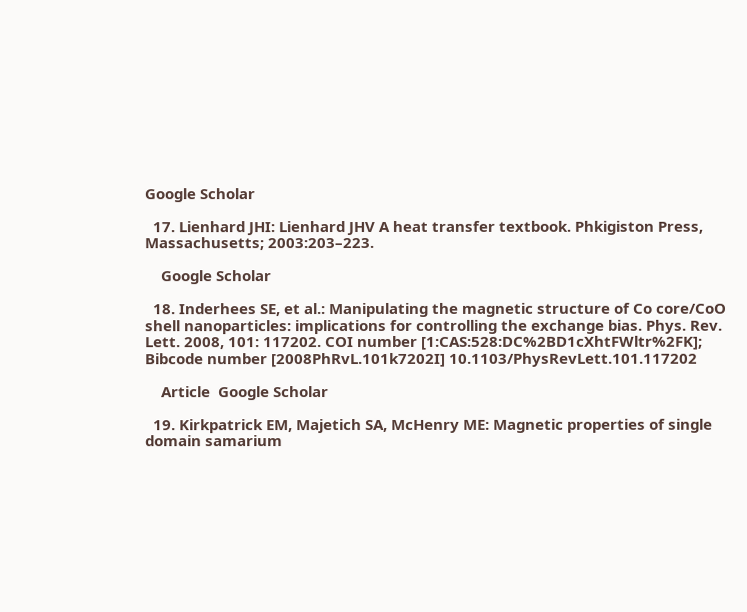Google Scholar

  17. Lienhard JHI: Lienhard JHV A heat transfer textbook. Phkigiston Press, Massachusetts; 2003:203–223.

    Google Scholar

  18. Inderhees SE, et al.: Manipulating the magnetic structure of Co core/CoO shell nanoparticles: implications for controlling the exchange bias. Phys. Rev. Lett. 2008, 101: 117202. COI number [1:CAS:528:DC%2BD1cXhtFWltr%2FK]; Bibcode number [2008PhRvL.101k7202I] 10.1103/PhysRevLett.101.117202

    Article  Google Scholar

  19. Kirkpatrick EM, Majetich SA, McHenry ME: Magnetic properties of single domain samarium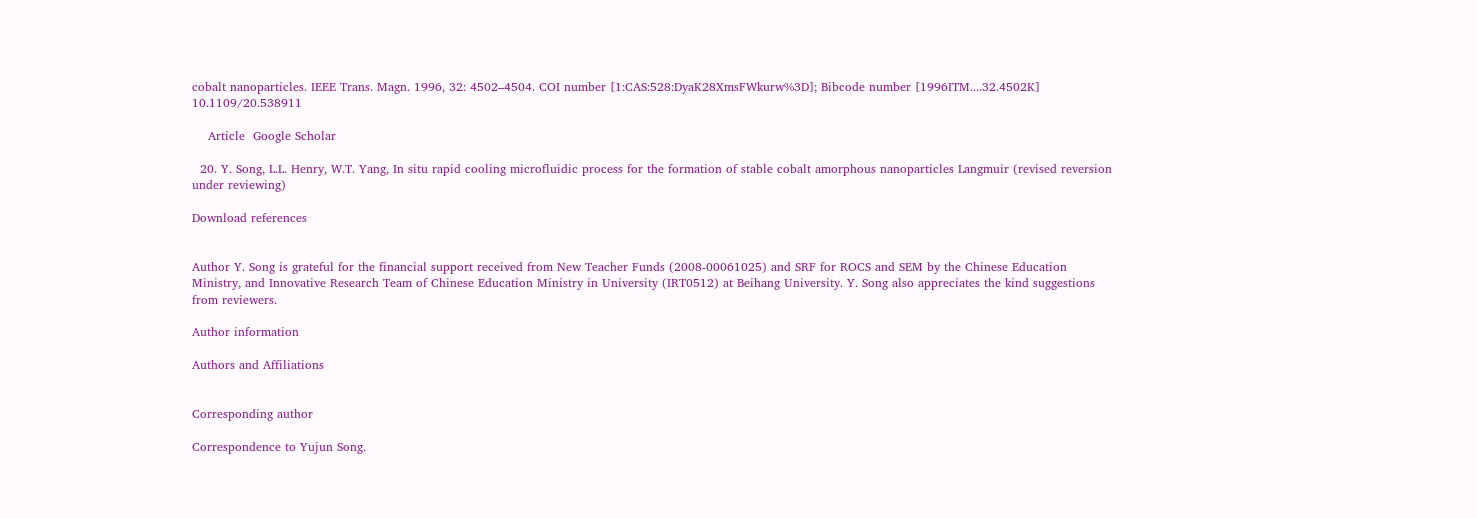cobalt nanoparticles. IEEE Trans. Magn. 1996, 32: 4502–4504. COI number [1:CAS:528:DyaK28XmsFWkurw%3D]; Bibcode number [1996ITM....32.4502K] 10.1109/20.538911

    Article  Google Scholar

  20. Y. Song, L.L. Henry, W.T. Yang, In situ rapid cooling microfluidic process for the formation of stable cobalt amorphous nanoparticles Langmuir (revised reversion under reviewing)

Download references


Author Y. Song is grateful for the financial support received from New Teacher Funds (2008-00061025) and SRF for ROCS and SEM by the Chinese Education Ministry, and Innovative Research Team of Chinese Education Ministry in University (IRT0512) at Beihang University. Y. Song also appreciates the kind suggestions from reviewers.

Author information

Authors and Affiliations


Corresponding author

Correspondence to Yujun Song.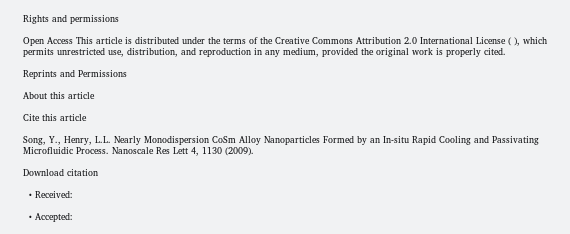Rights and permissions

Open Access This article is distributed under the terms of the Creative Commons Attribution 2.0 International License ( ), which permits unrestricted use, distribution, and reproduction in any medium, provided the original work is properly cited.

Reprints and Permissions

About this article

Cite this article

Song, Y., Henry, L.L. Nearly Monodispersion CoSm Alloy Nanoparticles Formed by an In-situ Rapid Cooling and Passivating Microfluidic Process. Nanoscale Res Lett 4, 1130 (2009).

Download citation

  • Received:

  • Accepted: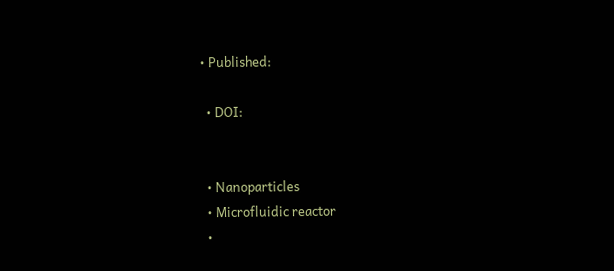• Published:

  • DOI:


  • Nanoparticles
  • Microfluidic reactor
  •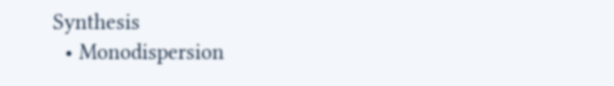Synthesis
  • Monodispersion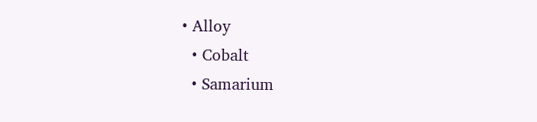• Alloy
  • Cobalt
  • Samarium